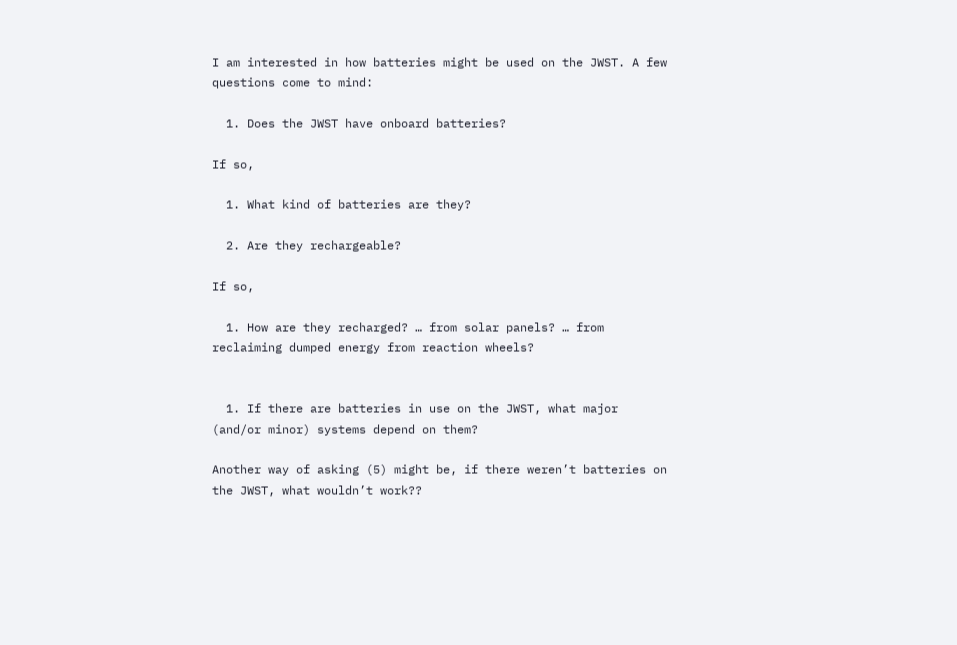I am interested in how batteries might be used on the JWST. A few questions come to mind:

  1. Does the JWST have onboard batteries?

If so,

  1. What kind of batteries are they?

  2. Are they rechargeable?

If so,

  1. How are they recharged? … from solar panels? … from reclaiming dumped energy from reaction wheels?


  1. If there are batteries in use on the JWST, what major (and/or minor) systems depend on them?

Another way of asking (5) might be, if there weren’t batteries on the JWST, what wouldn’t work??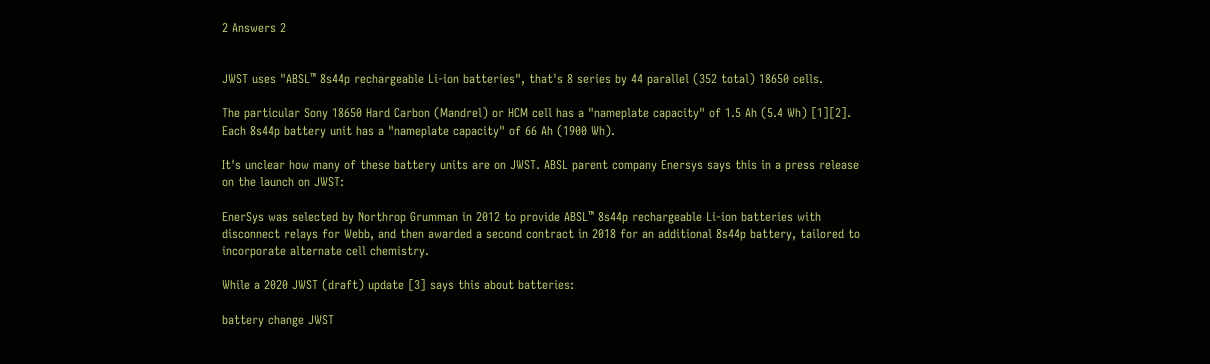2 Answers 2


JWST uses "ABSL™ 8s44p rechargeable Li-ion batteries", that's 8 series by 44 parallel (352 total) 18650 cells.

The particular Sony 18650 Hard Carbon (Mandrel) or HCM cell has a "nameplate capacity" of 1.5 Ah (5.4 Wh) [1][2]. Each 8s44p battery unit has a "nameplate capacity" of 66 Ah (1900 Wh).

It's unclear how many of these battery units are on JWST. ABSL parent company Enersys says this in a press release on the launch on JWST:

EnerSys was selected by Northrop Grumman in 2012 to provide ABSL™ 8s44p rechargeable Li-ion batteries with disconnect relays for Webb, and then awarded a second contract in 2018 for an additional 8s44p battery, tailored to incorporate alternate cell chemistry.

While a 2020 JWST (draft) update [3] says this about batteries:

battery change JWST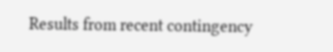Results from recent contingency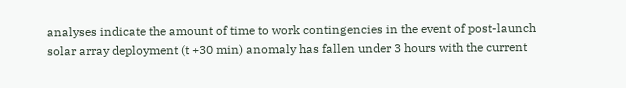analyses indicate the amount of time to work contingencies in the event of post-launch solar array deployment (t +30 min) anomaly has fallen under 3 hours with the current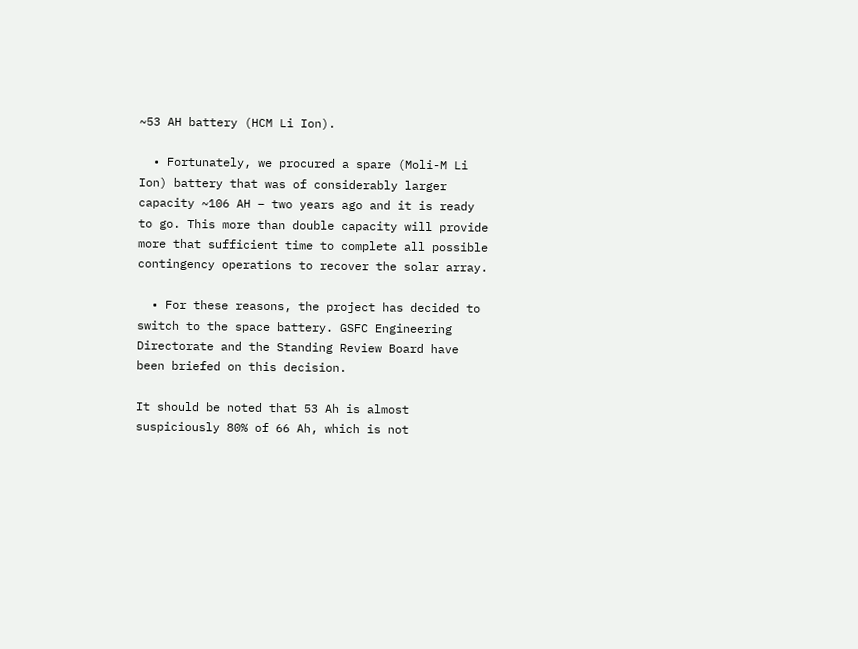~53 AH battery (HCM Li Ion).

  • Fortunately, we procured a spare (Moli-M Li Ion) battery that was of considerably larger capacity ~106 AH – two years ago and it is ready to go. This more than double capacity will provide more that sufficient time to complete all possible contingency operations to recover the solar array.

  • For these reasons, the project has decided to switch to the space battery. GSFC Engineering Directorate and the Standing Review Board have been briefed on this decision.

It should be noted that 53 Ah is almost suspiciously 80% of 66 Ah, which is not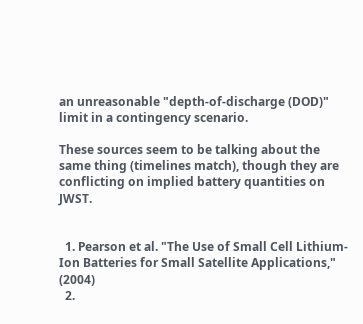an unreasonable "depth-of-discharge (DOD)" limit in a contingency scenario.

These sources seem to be talking about the same thing (timelines match), though they are conflicting on implied battery quantities on JWST.


  1. Pearson et al. "The Use of Small Cell Lithium-Ion Batteries for Small Satellite Applications," (2004)
  2.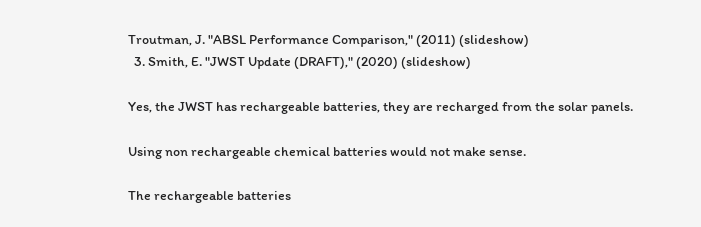Troutman, J. "ABSL Performance Comparison," (2011) (slideshow)
  3. Smith, E. "JWST Update (DRAFT)," (2020) (slideshow)

Yes, the JWST has rechargeable batteries, they are recharged from the solar panels.

Using non rechargeable chemical batteries would not make sense.

The rechargeable batteries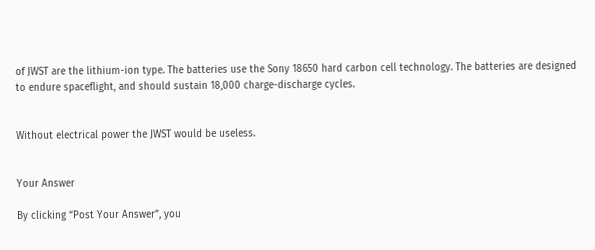of JWST are the lithium-ion type. The batteries use the Sony 18650 hard carbon cell technology. The batteries are designed to endure spaceflight, and should sustain 18,000 charge-discharge cycles.


Without electrical power the JWST would be useless.


Your Answer

By clicking “Post Your Answer”, you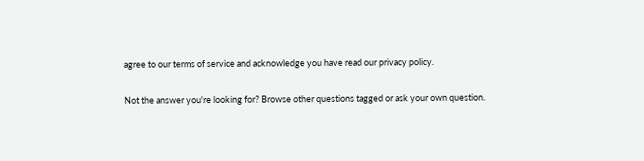agree to our terms of service and acknowledge you have read our privacy policy.

Not the answer you're looking for? Browse other questions tagged or ask your own question.